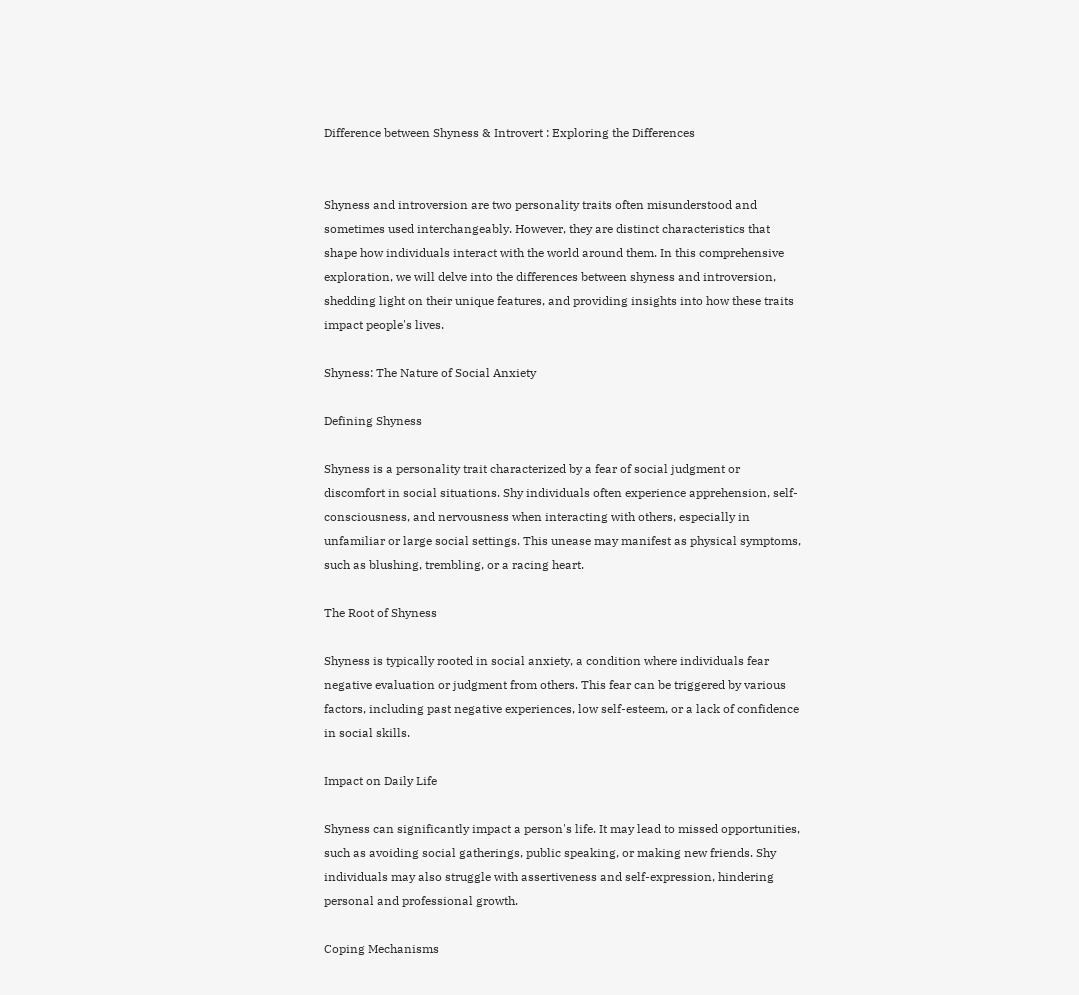Difference between Shyness & Introvert : Exploring the Differences


Shyness and introversion are two personality traits often misunderstood and sometimes used interchangeably. However, they are distinct characteristics that shape how individuals interact with the world around them. In this comprehensive exploration, we will delve into the differences between shyness and introversion, shedding light on their unique features, and providing insights into how these traits impact people's lives.

Shyness: The Nature of Social Anxiety

Defining Shyness

Shyness is a personality trait characterized by a fear of social judgment or discomfort in social situations. Shy individuals often experience apprehension, self-consciousness, and nervousness when interacting with others, especially in unfamiliar or large social settings. This unease may manifest as physical symptoms, such as blushing, trembling, or a racing heart.

The Root of Shyness

Shyness is typically rooted in social anxiety, a condition where individuals fear negative evaluation or judgment from others. This fear can be triggered by various factors, including past negative experiences, low self-esteem, or a lack of confidence in social skills.

Impact on Daily Life

Shyness can significantly impact a person's life. It may lead to missed opportunities, such as avoiding social gatherings, public speaking, or making new friends. Shy individuals may also struggle with assertiveness and self-expression, hindering personal and professional growth.

Coping Mechanisms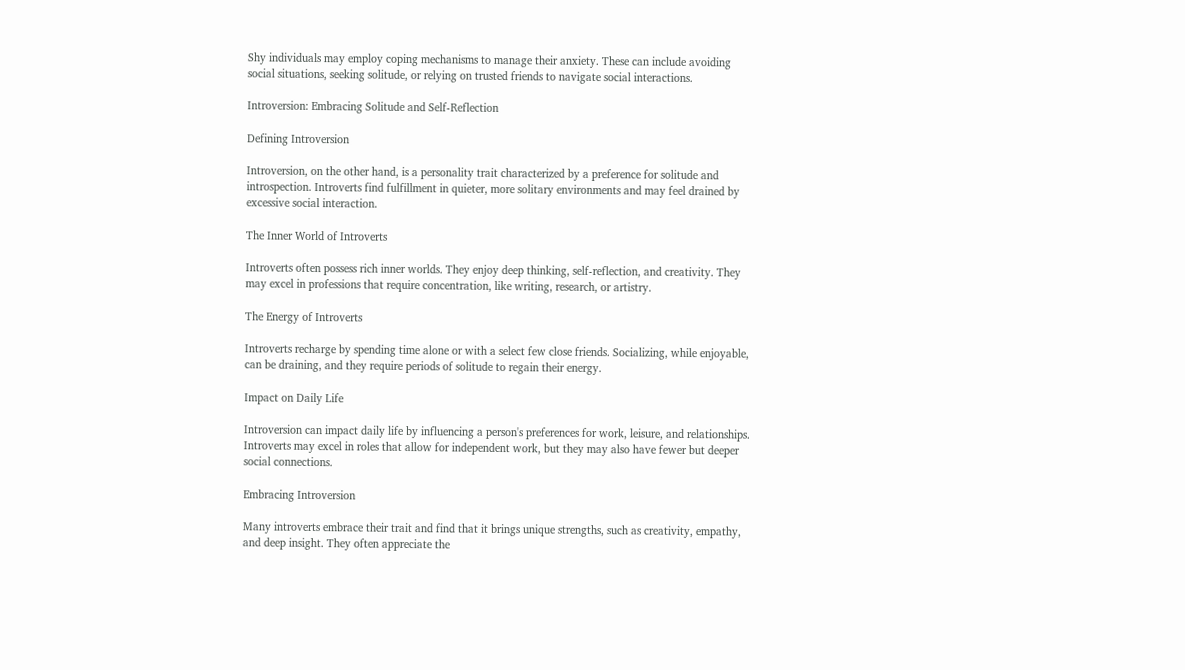Shy individuals may employ coping mechanisms to manage their anxiety. These can include avoiding social situations, seeking solitude, or relying on trusted friends to navigate social interactions.

Introversion: Embracing Solitude and Self-Reflection

Defining Introversion

Introversion, on the other hand, is a personality trait characterized by a preference for solitude and introspection. Introverts find fulfillment in quieter, more solitary environments and may feel drained by excessive social interaction.

The Inner World of Introverts

Introverts often possess rich inner worlds. They enjoy deep thinking, self-reflection, and creativity. They may excel in professions that require concentration, like writing, research, or artistry.

The Energy of Introverts

Introverts recharge by spending time alone or with a select few close friends. Socializing, while enjoyable, can be draining, and they require periods of solitude to regain their energy.

Impact on Daily Life

Introversion can impact daily life by influencing a person's preferences for work, leisure, and relationships. Introverts may excel in roles that allow for independent work, but they may also have fewer but deeper social connections.

Embracing Introversion

Many introverts embrace their trait and find that it brings unique strengths, such as creativity, empathy, and deep insight. They often appreciate the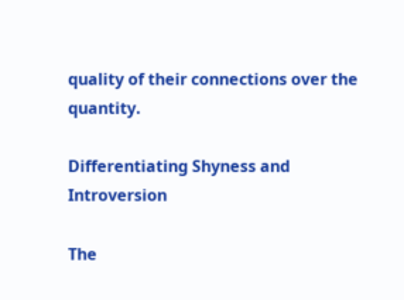quality of their connections over the quantity.

Differentiating Shyness and Introversion

The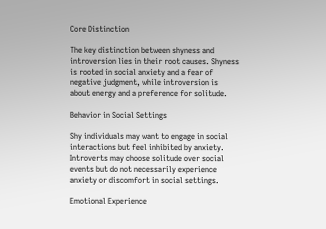Core Distinction

The key distinction between shyness and introversion lies in their root causes. Shyness is rooted in social anxiety and a fear of negative judgment, while introversion is about energy and a preference for solitude.

Behavior in Social Settings

Shy individuals may want to engage in social interactions but feel inhibited by anxiety. Introverts may choose solitude over social events but do not necessarily experience anxiety or discomfort in social settings.

Emotional Experience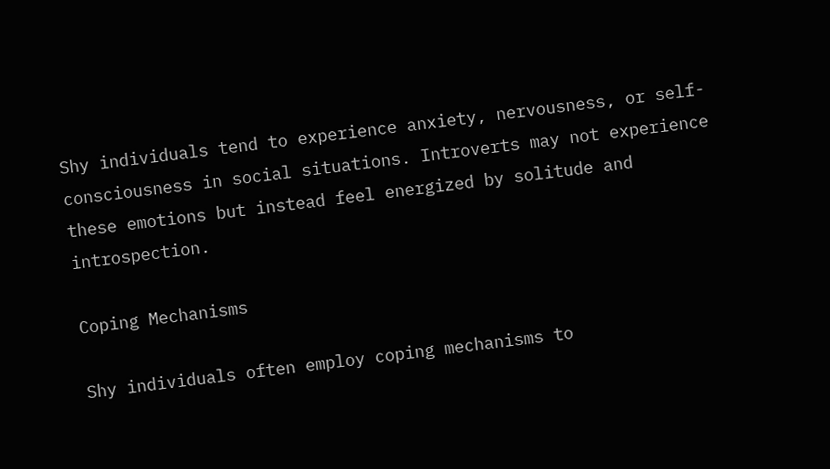Shy individuals tend to experience anxiety, nervousness, or self-consciousness in social situations. Introverts may not experience these emotions but instead feel energized by solitude and introspection.

Coping Mechanisms

Shy individuals often employ coping mechanisms to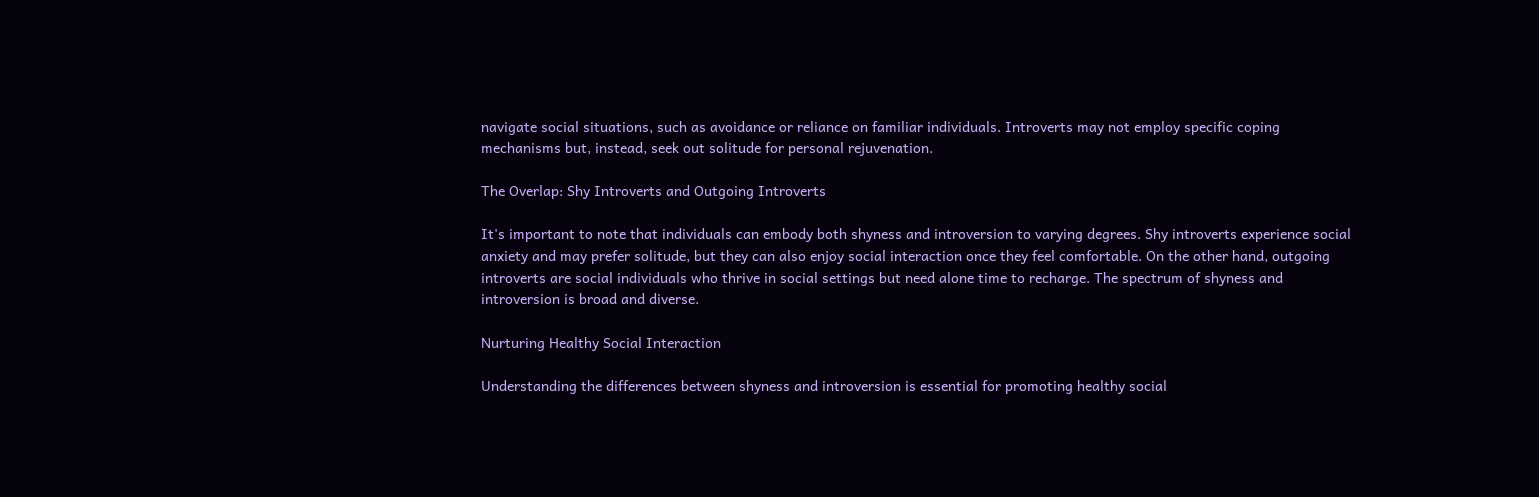navigate social situations, such as avoidance or reliance on familiar individuals. Introverts may not employ specific coping mechanisms but, instead, seek out solitude for personal rejuvenation.

The Overlap: Shy Introverts and Outgoing Introverts

It's important to note that individuals can embody both shyness and introversion to varying degrees. Shy introverts experience social anxiety and may prefer solitude, but they can also enjoy social interaction once they feel comfortable. On the other hand, outgoing introverts are social individuals who thrive in social settings but need alone time to recharge. The spectrum of shyness and introversion is broad and diverse.

Nurturing Healthy Social Interaction

Understanding the differences between shyness and introversion is essential for promoting healthy social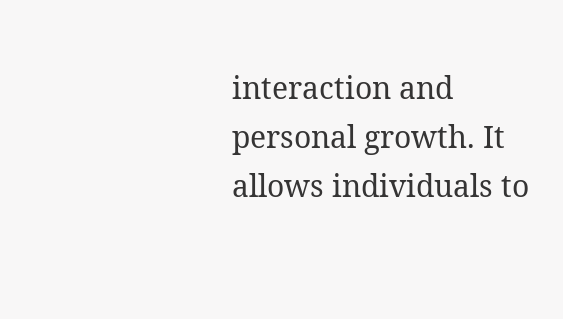interaction and personal growth. It allows individuals to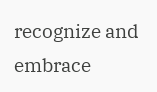recognize and embrace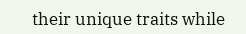their unique traits while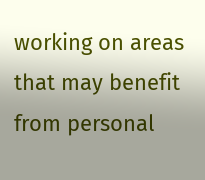working on areas that may benefit from personal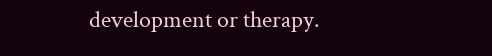development or therapy.